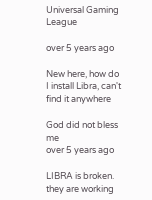Universal Gaming League

over 5 years ago

New here, how do I install Libra, can't find it anywhere

God did not bless me
over 5 years ago

LIBRA is broken. they are working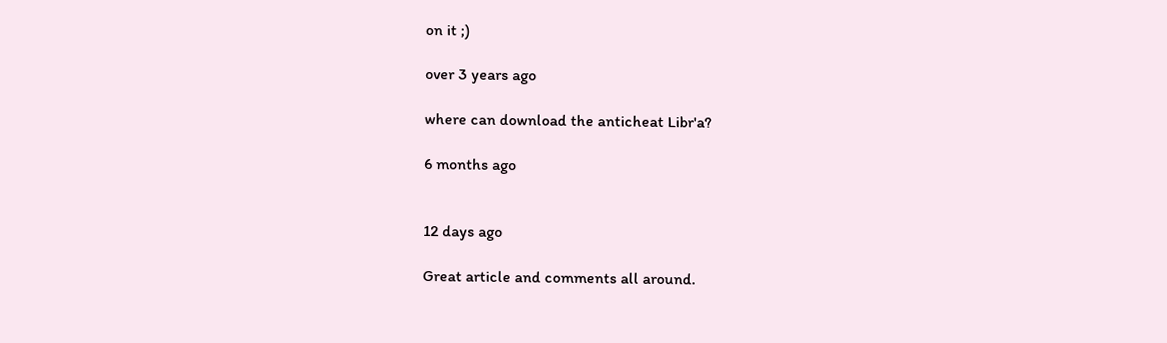on it ;)

over 3 years ago

where can download the anticheat Libr'a?

6 months ago


12 days ago

Great article and comments all around.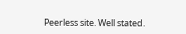Peerless site. Well stated.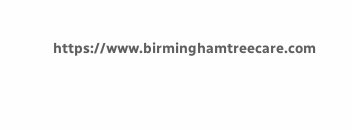https://www.birminghamtreecare.com